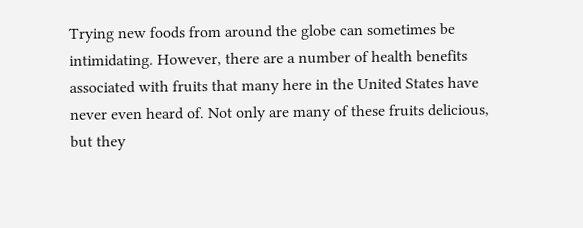Trying new foods from around the globe can sometimes be intimidating. However, there are a number of health benefits associated with fruits that many here in the United States have never even heard of. Not only are many of these fruits delicious, but they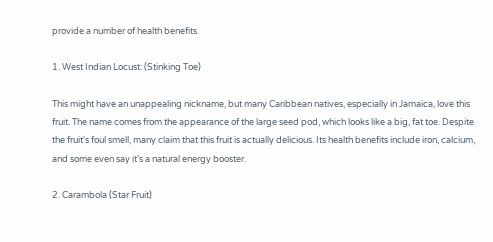provide a number of health benefits.

1. West Indian Locust: (Stinking Toe)

This might have an unappealing nickname, but many Caribbean natives, especially in Jamaica, love this fruit. The name comes from the appearance of the large seed pod, which looks like a big, fat toe. Despite the fruit's foul smell, many claim that this fruit is actually delicious. Its health benefits include iron, calcium, and some even say it’s a natural energy booster.

2. Carambola (Star Fruit)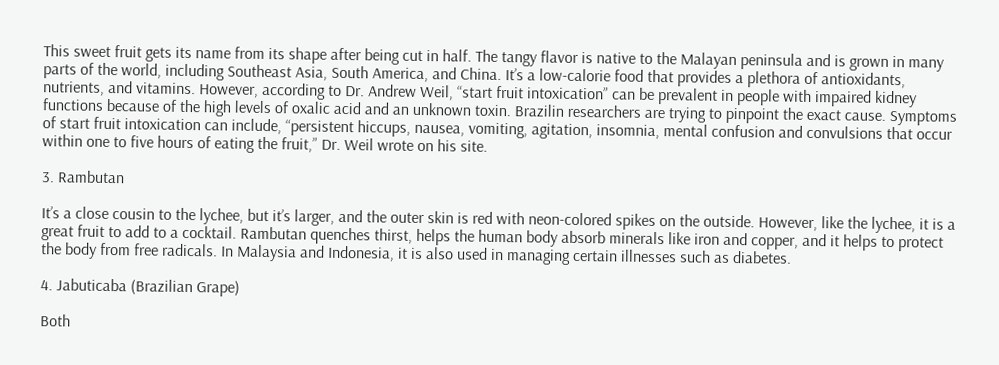This sweet fruit gets its name from its shape after being cut in half. The tangy flavor is native to the Malayan peninsula and is grown in many parts of the world, including Southeast Asia, South America, and China. It’s a low-calorie food that provides a plethora of antioxidants, nutrients, and vitamins. However, according to Dr. Andrew Weil, “start fruit intoxication” can be prevalent in people with impaired kidney functions because of the high levels of oxalic acid and an unknown toxin. Brazilin researchers are trying to pinpoint the exact cause. Symptoms of start fruit intoxication can include, “persistent hiccups, nausea, vomiting, agitation, insomnia, mental confusion and convulsions that occur within one to five hours of eating the fruit,” Dr. Weil wrote on his site.

3. Rambutan

It’s a close cousin to the lychee, but it’s larger, and the outer skin is red with neon-colored spikes on the outside. However, like the lychee, it is a great fruit to add to a cocktail. Rambutan quenches thirst, helps the human body absorb minerals like iron and copper, and it helps to protect the body from free radicals. In Malaysia and Indonesia, it is also used in managing certain illnesses such as diabetes.

4. Jabuticaba (Brazilian Grape)

Both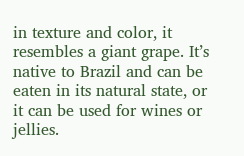in texture and color, it resembles a giant grape. It’s native to Brazil and can be eaten in its natural state, or it can be used for wines or jellies.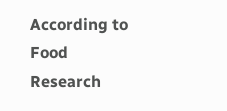According to Food Research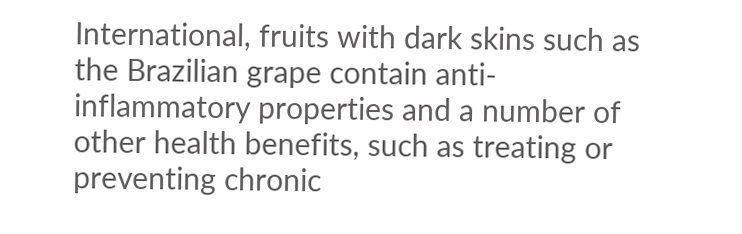International, fruits with dark skins such as the Brazilian grape contain anti-inflammatory properties and a number of other health benefits, such as treating or preventing chronic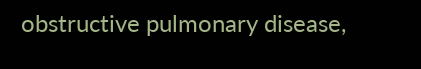obstructive pulmonary disease,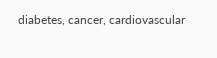diabetes, cancer, cardiovascular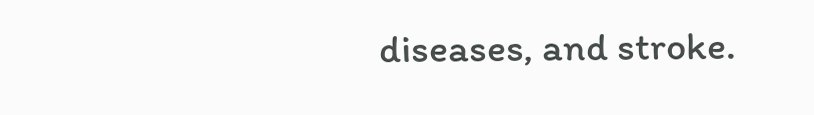diseases, and stroke.